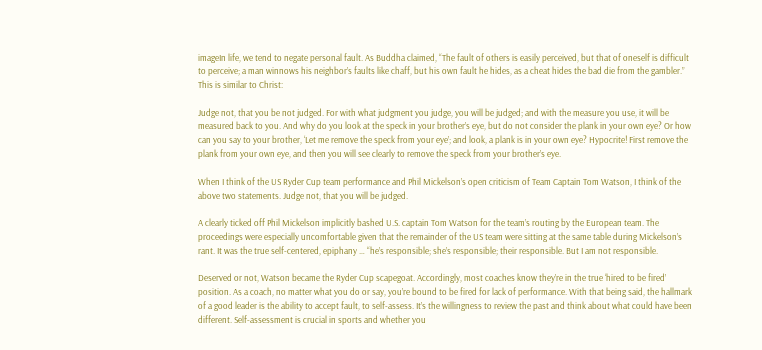imageIn life, we tend to negate personal fault. As Buddha claimed, “The fault of others is easily perceived, but that of oneself is difficult to perceive; a man winnows his neighbor’s faults like chaff, but his own fault he hides, as a cheat hides the bad die from the gambler.” This is similar to Christ:

Judge not, that you be not judged. For with what judgment you judge, you will be judged; and with the measure you use, it will be measured back to you. And why do you look at the speck in your brother’s eye, but do not consider the plank in your own eye? Or how can you say to your brother, ‘Let me remove the speck from your eye’; and look, a plank is in your own eye? Hypocrite! First remove the plank from your own eye, and then you will see clearly to remove the speck from your brother’s eye.

When I think of the US Ryder Cup team performance and Phil Mickelson’s open criticism of Team Captain Tom Watson, I think of the above two statements. Judge not, that you will be judged.

A clearly ticked off Phil Mickelson implicitly bashed U.S. captain Tom Watson for the team’s routing by the European team. The proceedings were especially uncomfortable given that the remainder of the US team were sitting at the same table during Mickelson’s rant. It was the true self-centered, epiphany … “he’s responsible; she’s responsible; their responsible. But I am not responsible.

Deserved or not, Watson became the Ryder Cup scapegoat. Accordingly, most coaches know they’re in the true ‘hired to be fired’ position. As a coach, no matter what you do or say, you’re bound to be fired for lack of performance. With that being said, the hallmark of a good leader is the ability to accept fault, to self-assess. It’s the willingness to review the past and think about what could have been different. Self-assessment is crucial in sports and whether you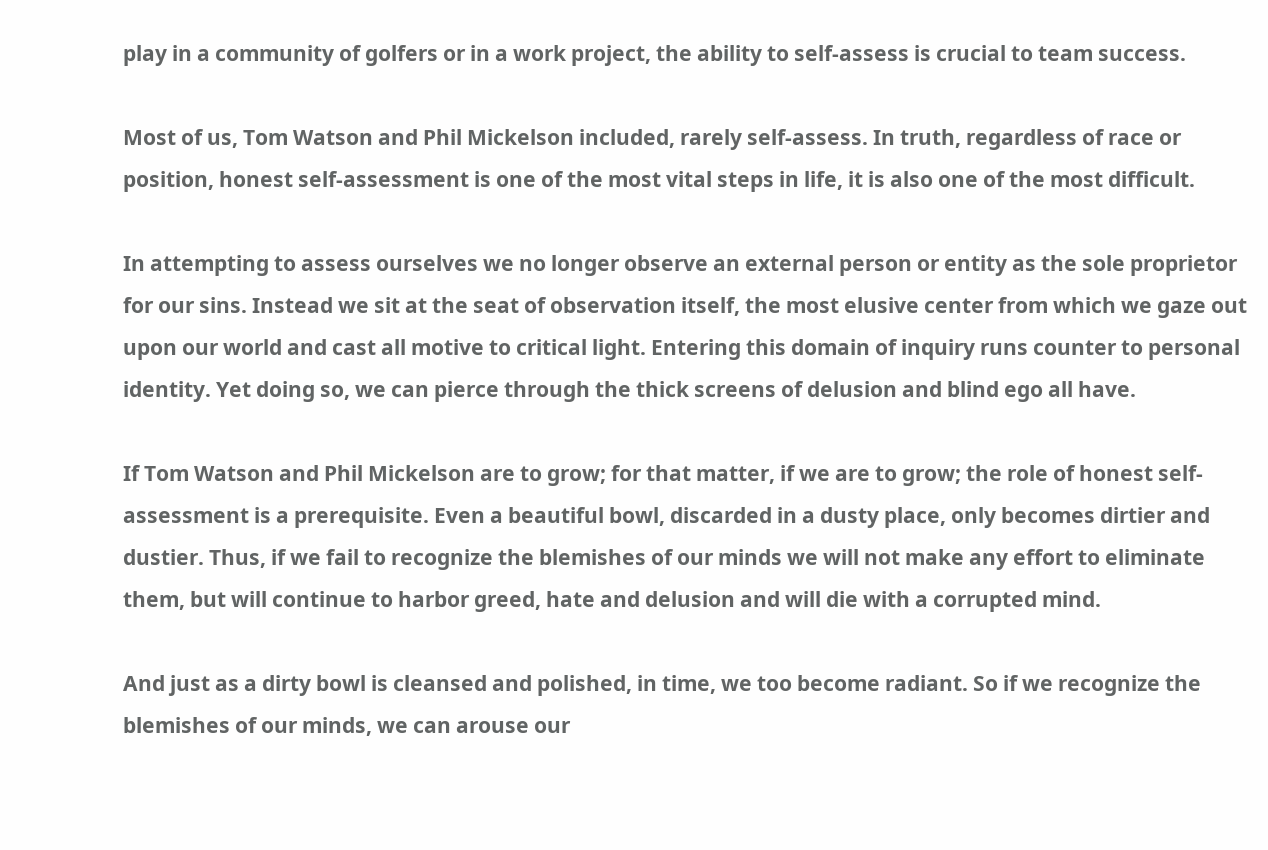play in a community of golfers or in a work project, the ability to self-assess is crucial to team success.

Most of us, Tom Watson and Phil Mickelson included, rarely self-assess. In truth, regardless of race or position, honest self-assessment is one of the most vital steps in life, it is also one of the most difficult.

In attempting to assess ourselves we no longer observe an external person or entity as the sole proprietor for our sins. Instead we sit at the seat of observation itself, the most elusive center from which we gaze out upon our world and cast all motive to critical light. Entering this domain of inquiry runs counter to personal identity. Yet doing so, we can pierce through the thick screens of delusion and blind ego all have.

If Tom Watson and Phil Mickelson are to grow; for that matter, if we are to grow; the role of honest self-assessment is a prerequisite. Even a beautiful bowl, discarded in a dusty place, only becomes dirtier and dustier. Thus, if we fail to recognize the blemishes of our minds we will not make any effort to eliminate them, but will continue to harbor greed, hate and delusion and will die with a corrupted mind.

And just as a dirty bowl is cleansed and polished, in time, we too become radiant. So if we recognize the blemishes of our minds, we can arouse our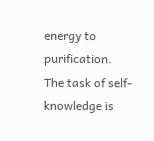energy to purification. The task of self-knowledge is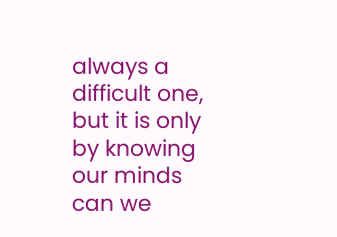always a difficult one, but it is only by knowing our minds can we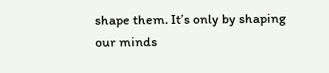shape them. It’s only by shaping our minds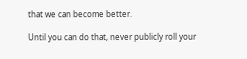that we can become better.

Until you can do that, never publicly roll your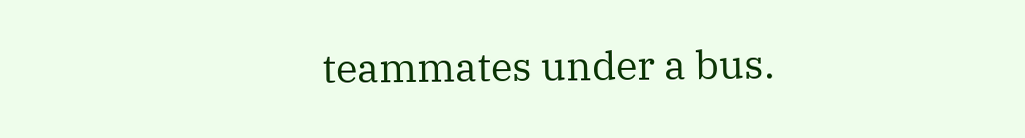teammates under a bus.